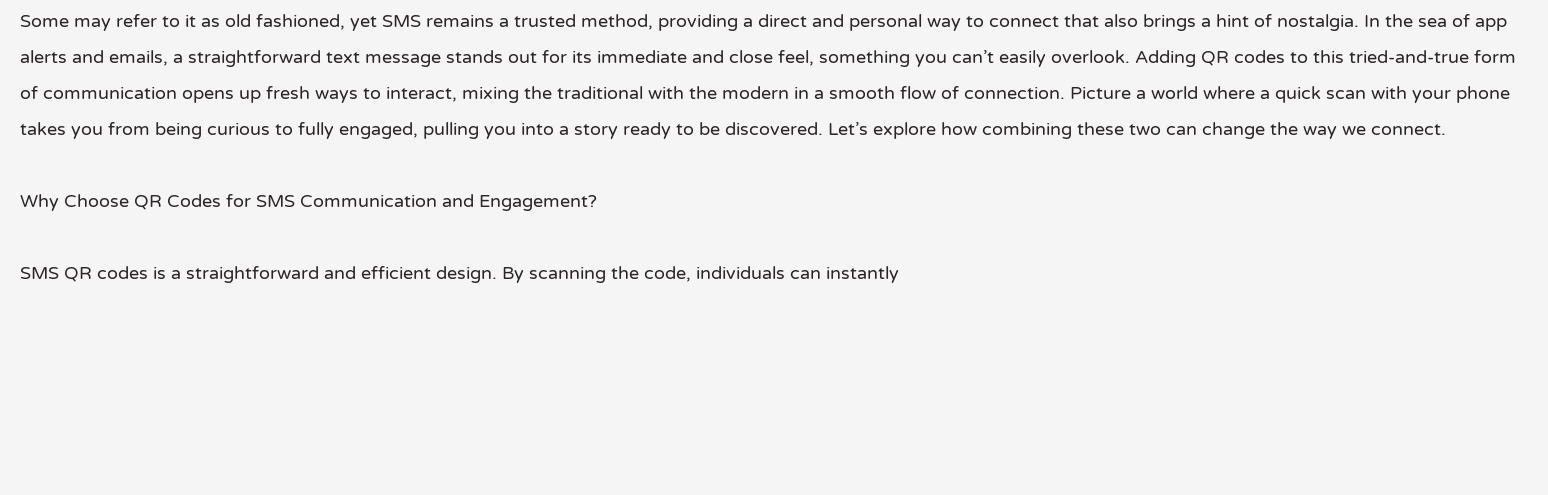Some may refer to it as old fashioned, yet SMS remains a trusted method, providing a direct and personal way to connect that also brings a hint of nostalgia. In the sea of app alerts and emails, a straightforward text message stands out for its immediate and close feel, something you can’t easily overlook. Adding QR codes to this tried-and-true form of communication opens up fresh ways to interact, mixing the traditional with the modern in a smooth flow of connection. Picture a world where a quick scan with your phone takes you from being curious to fully engaged, pulling you into a story ready to be discovered. Let’s explore how combining these two can change the way we connect.

Why Choose QR Codes for SMS Communication and Engagement?

SMS QR codes is a straightforward and efficient design. By scanning the code, individuals can instantly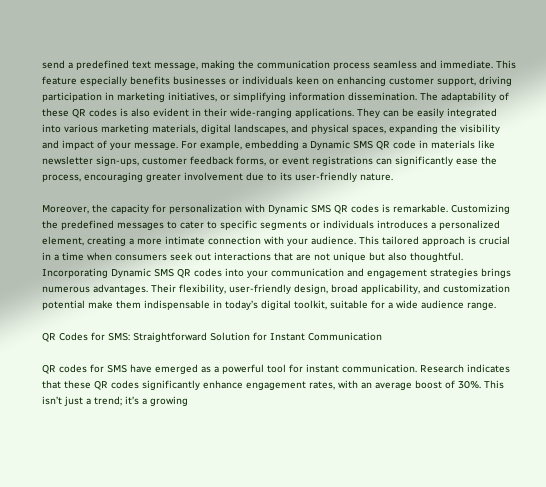send a predefined text message, making the communication process seamless and immediate. This feature especially benefits businesses or individuals keen on enhancing customer support, driving participation in marketing initiatives, or simplifying information dissemination. The adaptability of these QR codes is also evident in their wide-ranging applications. They can be easily integrated into various marketing materials, digital landscapes, and physical spaces, expanding the visibility and impact of your message. For example, embedding a Dynamic SMS QR code in materials like newsletter sign-ups, customer feedback forms, or event registrations can significantly ease the process, encouraging greater involvement due to its user-friendly nature.

Moreover, the capacity for personalization with Dynamic SMS QR codes is remarkable. Customizing the predefined messages to cater to specific segments or individuals introduces a personalized element, creating a more intimate connection with your audience. This tailored approach is crucial in a time when consumers seek out interactions that are not unique but also thoughtful. Incorporating Dynamic SMS QR codes into your communication and engagement strategies brings numerous advantages. Their flexibility, user-friendly design, broad applicability, and customization potential make them indispensable in today’s digital toolkit, suitable for a wide audience range.

QR Codes for SMS: Straightforward Solution for Instant Communication

QR codes for SMS have emerged as a powerful tool for instant communication. Research indicates that these QR codes significantly enhance engagement rates, with an average boost of 30%. This isn’t just a trend; it’s a growing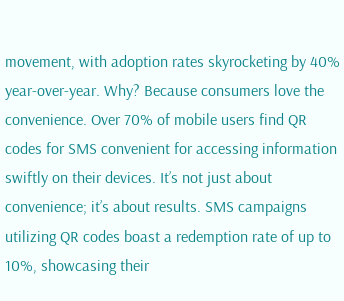movement, with adoption rates skyrocketing by 40% year-over-year. Why? Because consumers love the convenience. Over 70% of mobile users find QR codes for SMS convenient for accessing information swiftly on their devices. It’s not just about convenience; it’s about results. SMS campaigns utilizing QR codes boast a redemption rate of up to 10%, showcasing their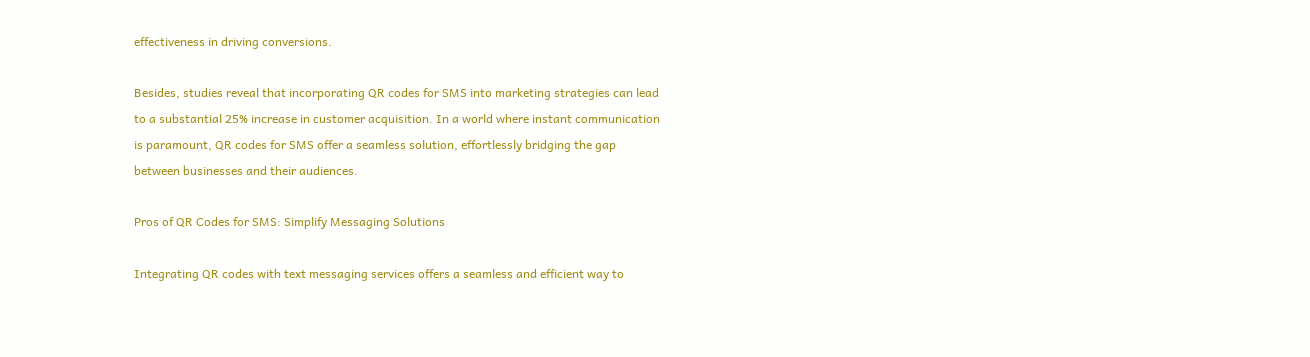effectiveness in driving conversions.

Besides, studies reveal that incorporating QR codes for SMS into marketing strategies can lead to a substantial 25% increase in customer acquisition. In a world where instant communication is paramount, QR codes for SMS offer a seamless solution, effortlessly bridging the gap between businesses and their audiences.

Pros of QR Codes for SMS: Simplify Messaging Solutions

Integrating QR codes with text messaging services offers a seamless and efficient way to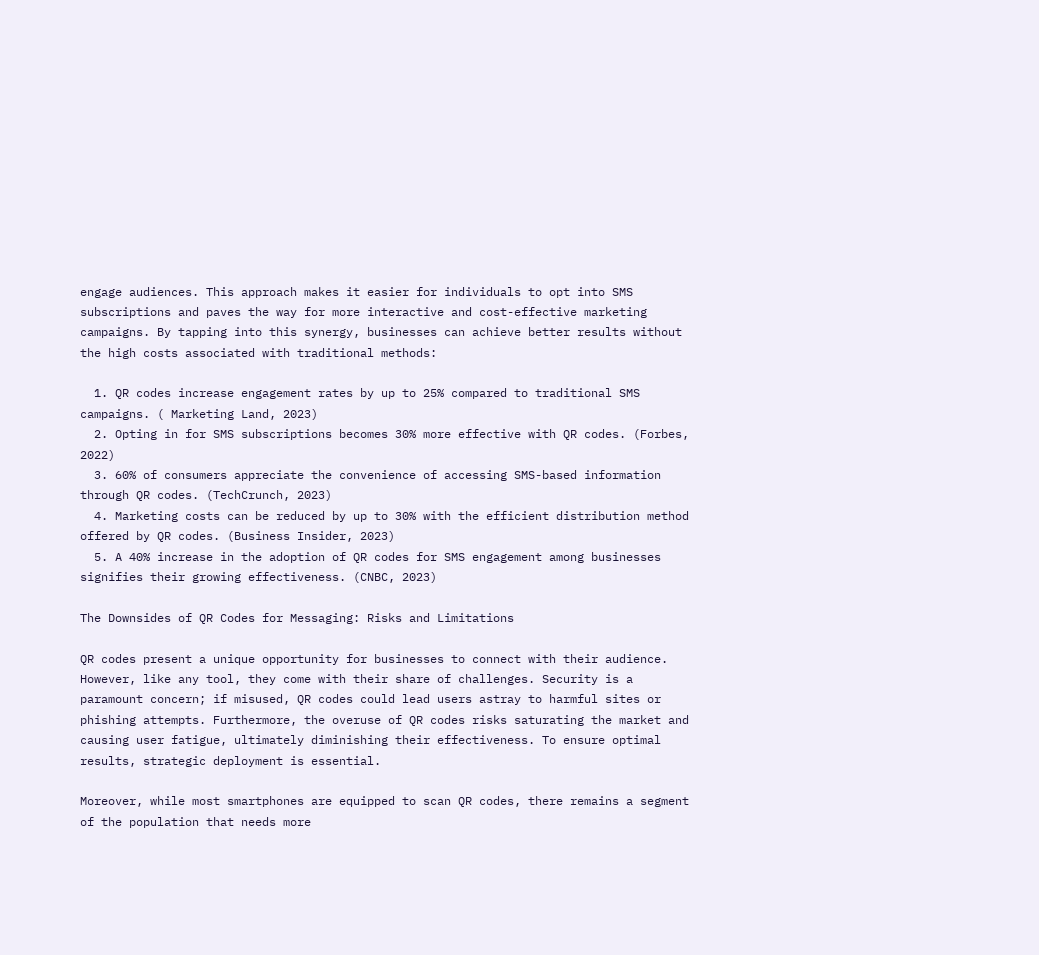engage audiences. This approach makes it easier for individuals to opt into SMS subscriptions and paves the way for more interactive and cost-effective marketing campaigns. By tapping into this synergy, businesses can achieve better results without the high costs associated with traditional methods:

  1. QR codes increase engagement rates by up to 25% compared to traditional SMS campaigns. ( Marketing Land, 2023)
  2. Opting in for SMS subscriptions becomes 30% more effective with QR codes. (Forbes, 2022)
  3. 60% of consumers appreciate the convenience of accessing SMS-based information through QR codes. (TechCrunch, 2023)
  4. Marketing costs can be reduced by up to 30% with the efficient distribution method offered by QR codes. (Business Insider, 2023)
  5. A 40% increase in the adoption of QR codes for SMS engagement among businesses signifies their growing effectiveness. (CNBC, 2023)

The Downsides of QR Codes for Messaging: Risks and Limitations

QR codes present a unique opportunity for businesses to connect with their audience. However, like any tool, they come with their share of challenges. Security is a paramount concern; if misused, QR codes could lead users astray to harmful sites or phishing attempts. Furthermore, the overuse of QR codes risks saturating the market and causing user fatigue, ultimately diminishing their effectiveness. To ensure optimal results, strategic deployment is essential.

Moreover, while most smartphones are equipped to scan QR codes, there remains a segment of the population that needs more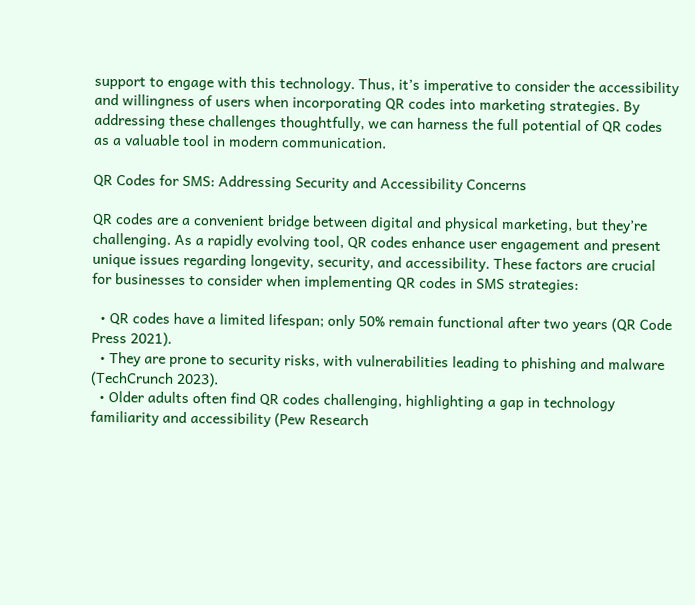support to engage with this technology. Thus, it’s imperative to consider the accessibility and willingness of users when incorporating QR codes into marketing strategies. By addressing these challenges thoughtfully, we can harness the full potential of QR codes as a valuable tool in modern communication.

QR Codes for SMS: Addressing Security and Accessibility Concerns

QR codes are a convenient bridge between digital and physical marketing, but they’re challenging. As a rapidly evolving tool, QR codes enhance user engagement and present unique issues regarding longevity, security, and accessibility. These factors are crucial for businesses to consider when implementing QR codes in SMS strategies:

  • QR codes have a limited lifespan; only 50% remain functional after two years (QR Code Press 2021).
  • They are prone to security risks, with vulnerabilities leading to phishing and malware (TechCrunch 2023).
  • Older adults often find QR codes challenging, highlighting a gap in technology familiarity and accessibility (Pew Research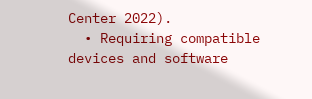Center 2022).
  • Requiring compatible devices and software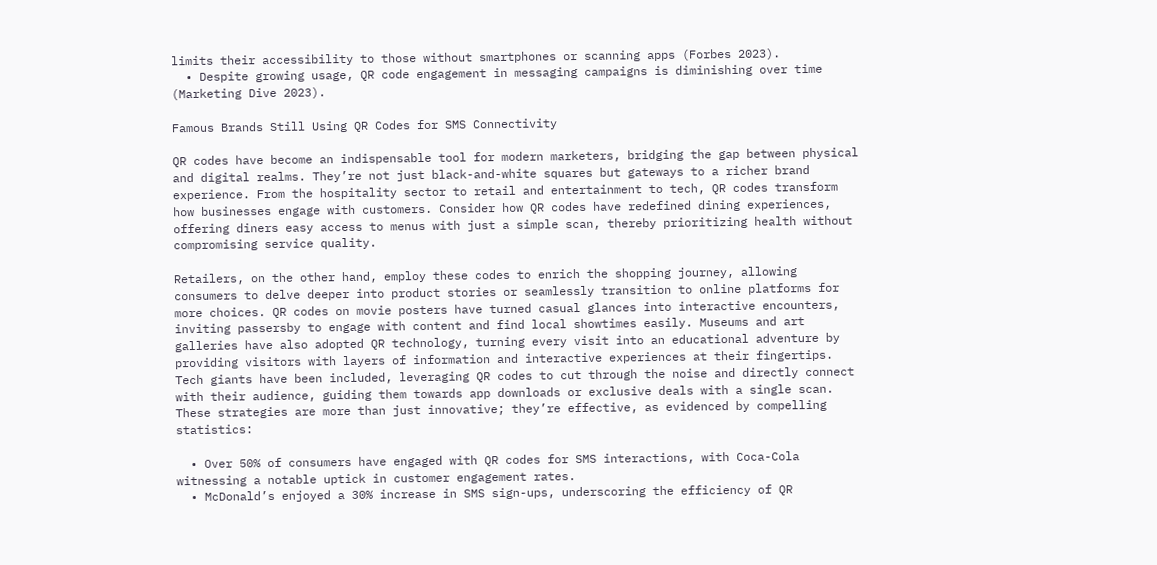limits their accessibility to those without smartphones or scanning apps (Forbes 2023).
  • Despite growing usage, QR code engagement in messaging campaigns is diminishing over time (Marketing Dive 2023).

Famous Brands Still Using QR Codes for SMS Connectivity

QR codes have become an indispensable tool for modern marketers, bridging the gap between physical and digital realms. They’re not just black-and-white squares but gateways to a richer brand experience. From the hospitality sector to retail and entertainment to tech, QR codes transform how businesses engage with customers. Consider how QR codes have redefined dining experiences, offering diners easy access to menus with just a simple scan, thereby prioritizing health without compromising service quality.

Retailers, on the other hand, employ these codes to enrich the shopping journey, allowing consumers to delve deeper into product stories or seamlessly transition to online platforms for more choices. QR codes on movie posters have turned casual glances into interactive encounters, inviting passersby to engage with content and find local showtimes easily. Museums and art galleries have also adopted QR technology, turning every visit into an educational adventure by providing visitors with layers of information and interactive experiences at their fingertips. Tech giants have been included, leveraging QR codes to cut through the noise and directly connect with their audience, guiding them towards app downloads or exclusive deals with a single scan. These strategies are more than just innovative; they’re effective, as evidenced by compelling statistics:

  • Over 50% of consumers have engaged with QR codes for SMS interactions, with Coca-Cola witnessing a notable uptick in customer engagement rates.
  • McDonald’s enjoyed a 30% increase in SMS sign-ups, underscoring the efficiency of QR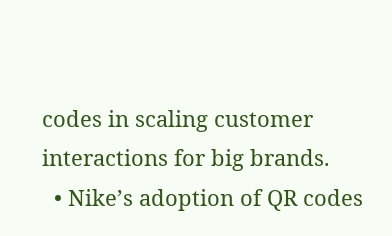codes in scaling customer interactions for big brands.
  • Nike’s adoption of QR codes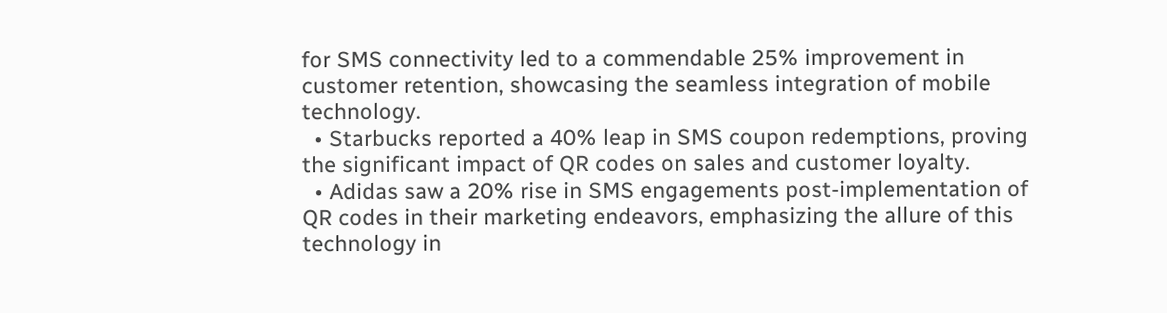for SMS connectivity led to a commendable 25% improvement in customer retention, showcasing the seamless integration of mobile technology.
  • Starbucks reported a 40% leap in SMS coupon redemptions, proving the significant impact of QR codes on sales and customer loyalty.
  • Adidas saw a 20% rise in SMS engagements post-implementation of QR codes in their marketing endeavors, emphasizing the allure of this technology in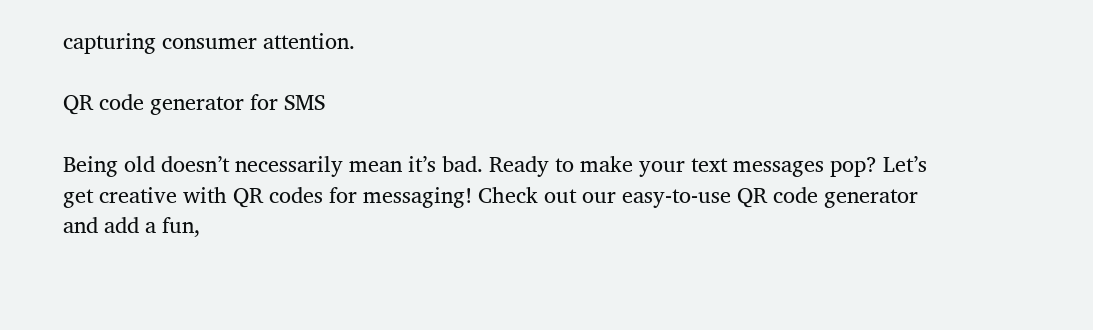capturing consumer attention.

QR code generator for SMS

Being old doesn’t necessarily mean it’s bad. Ready to make your text messages pop? Let’s get creative with QR codes for messaging! Check out our easy-to-use QR code generator and add a fun,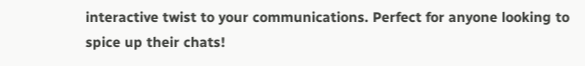interactive twist to your communications. Perfect for anyone looking to spice up their chats!